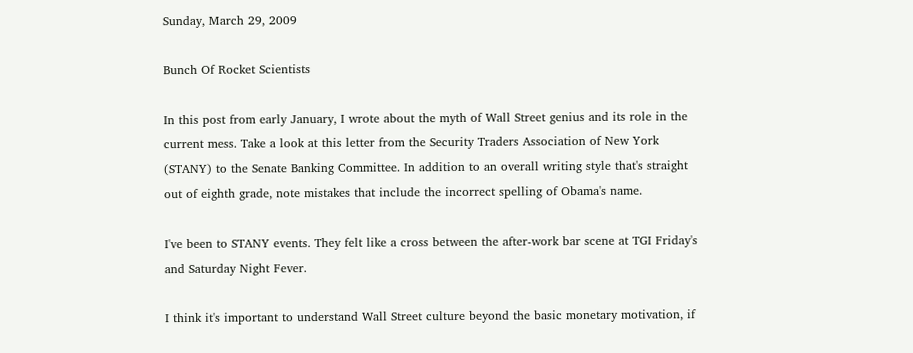Sunday, March 29, 2009

Bunch Of Rocket Scientists

In this post from early January, I wrote about the myth of Wall Street genius and its role in the current mess. Take a look at this letter from the Security Traders Association of New York (STANY) to the Senate Banking Committee. In addition to an overall writing style that's straight out of eighth grade, note mistakes that include the incorrect spelling of Obama's name.

I've been to STANY events. They felt like a cross between the after-work bar scene at TGI Friday's and Saturday Night Fever.

I think it's important to understand Wall Street culture beyond the basic monetary motivation, if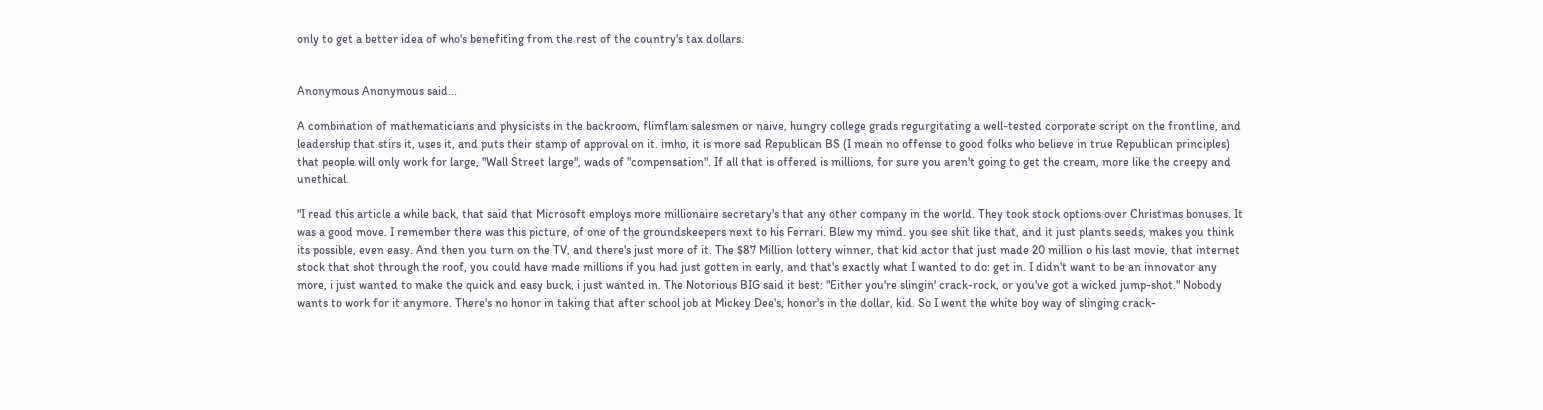only to get a better idea of who's benefiting from the rest of the country's tax dollars.


Anonymous Anonymous said...

A combination of mathematicians and physicists in the backroom, flimflam salesmen or naive, hungry college grads regurgitating a well-tested corporate script on the frontline, and leadership that stirs it, uses it, and puts their stamp of approval on it. imho, it is more sad Republican BS (I mean no offense to good folks who believe in true Republican principles) that people will only work for large, "Wall Street large", wads of "compensation". If all that is offered is millions, for sure you aren't going to get the cream, more like the creepy and unethical.

"I read this article a while back, that said that Microsoft employs more millionaire secretary's that any other company in the world. They took stock options over Christmas bonuses. It was a good move. I remember there was this picture, of one of the groundskeepers next to his Ferrari. Blew my mind. you see shit like that, and it just plants seeds, makes you think its possible, even easy. And then you turn on the TV, and there's just more of it. The $87 Million lottery winner, that kid actor that just made 20 million o his last movie, that internet stock that shot through the roof, you could have made millions if you had just gotten in early, and that's exactly what I wanted to do: get in. I didn't want to be an innovator any more, i just wanted to make the quick and easy buck, i just wanted in. The Notorious BIG said it best: "Either you're slingin' crack-rock, or you've got a wicked jump-shot." Nobody wants to work for it anymore. There's no honor in taking that after school job at Mickey Dee's, honor's in the dollar, kid. So I went the white boy way of slinging crack-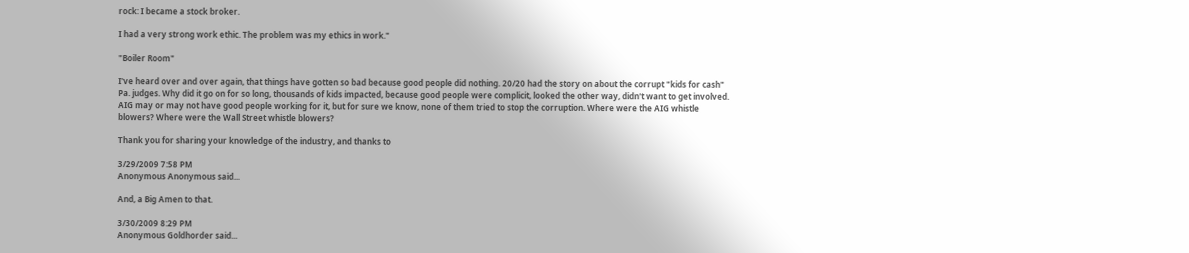rock: I became a stock broker.

I had a very strong work ethic. The problem was my ethics in work."

"Boiler Room"

I've heard over and over again, that things have gotten so bad because good people did nothing. 20/20 had the story on about the corrupt "kids for cash" Pa. judges. Why did it go on for so long, thousands of kids impacted, because good people were complicit, looked the other way, didn't want to get involved. AIG may or may not have good people working for it, but for sure we know, none of them tried to stop the corruption. Where were the AIG whistle blowers? Where were the Wall Street whistle blowers?

Thank you for sharing your knowledge of the industry, and thanks to

3/29/2009 7:58 PM
Anonymous Anonymous said...

And, a Big Amen to that.

3/30/2009 8:29 PM
Anonymous Goldhorder said...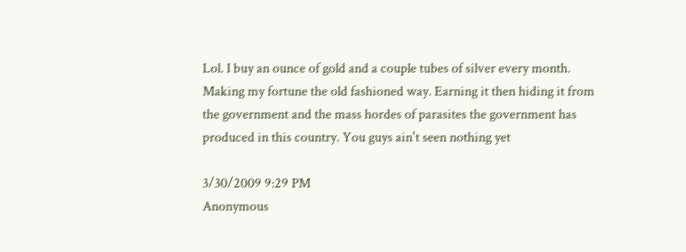Lol. I buy an ounce of gold and a couple tubes of silver every month. Making my fortune the old fashioned way. Earning it then hiding it from the government and the mass hordes of parasites the government has produced in this country. You guys ain't seen nothing yet

3/30/2009 9:29 PM
Anonymous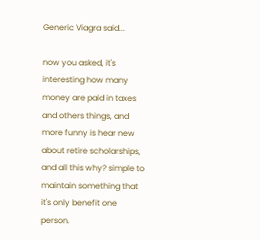Generic Viagra said...

now you asked, it's interesting how many money are paid in taxes and others things, and more funny is hear new about retire scholarships, and all this why? simple to maintain something that it's only benefit one person.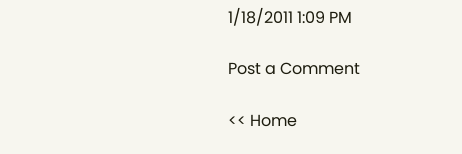1/18/2011 1:09 PM

Post a Comment

<< Home